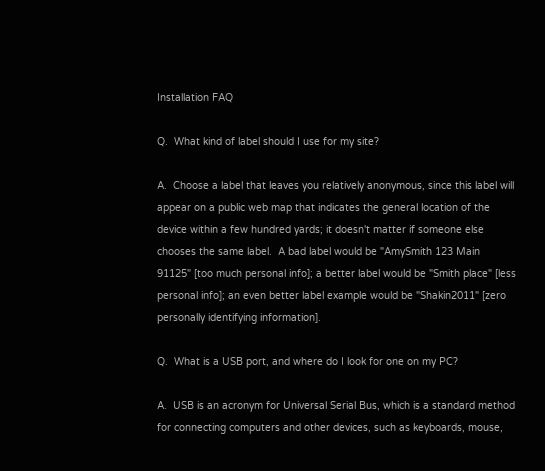Installation FAQ

Q.  What kind of label should I use for my site?

A.  Choose a label that leaves you relatively anonymous, since this label will appear on a public web map that indicates the general location of the device within a few hundred yards; it doesn't matter if someone else chooses the same label.  A bad label would be "AmySmith 123 Main 91125" [too much personal info]; a better label would be "Smith place" [less personal info]; an even better label example would be "Shakin2011" [zero personally identifying information].

Q.  What is a USB port, and where do I look for one on my PC?

A.  USB is an acronym for Universal Serial Bus, which is a standard method for connecting computers and other devices, such as keyboards, mouse,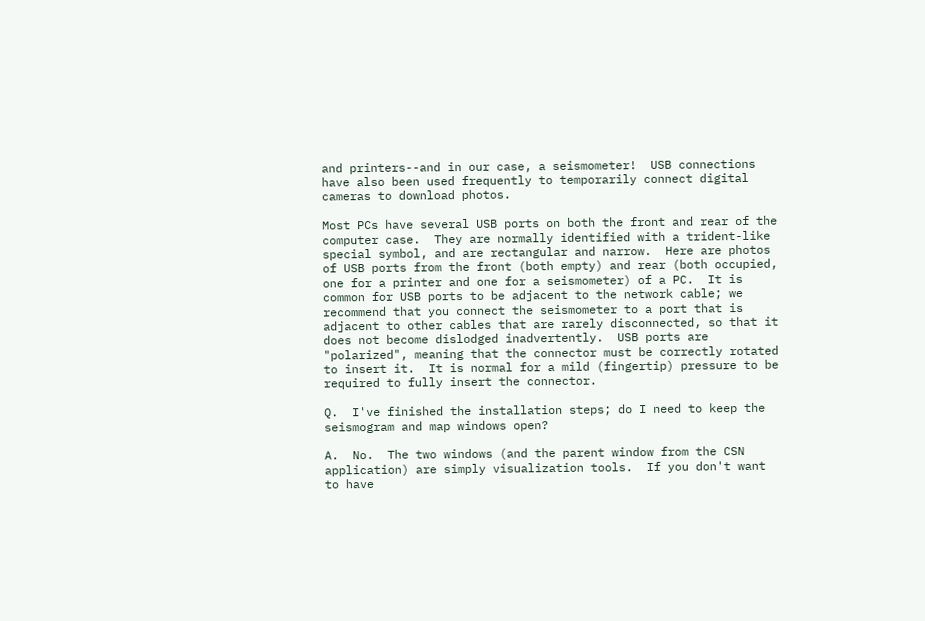and printers--and in our case, a seismometer!  USB connections have also been used frequently to temporarily connect digital cameras to download photos.

Most PCs have several USB ports on both the front and rear of the computer case.  They are normally identified with a trident-like special symbol, and are rectangular and narrow.  Here are photos of USB ports from the front (both empty) and rear (both occupied, one for a printer and one for a seismometer) of a PC.  It is common for USB ports to be adjacent to the network cable; we recommend that you connect the seismometer to a port that is adjacent to other cables that are rarely disconnected, so that it does not become dislodged inadvertently.  USB ports are "polarized", meaning that the connector must be correctly rotated to insert it.  It is normal for a mild (fingertip) pressure to be required to fully insert the connector.

Q.  I've finished the installation steps; do I need to keep the seismogram and map windows open?

A.  No.  The two windows (and the parent window from the CSN application) are simply visualization tools.  If you don't want to have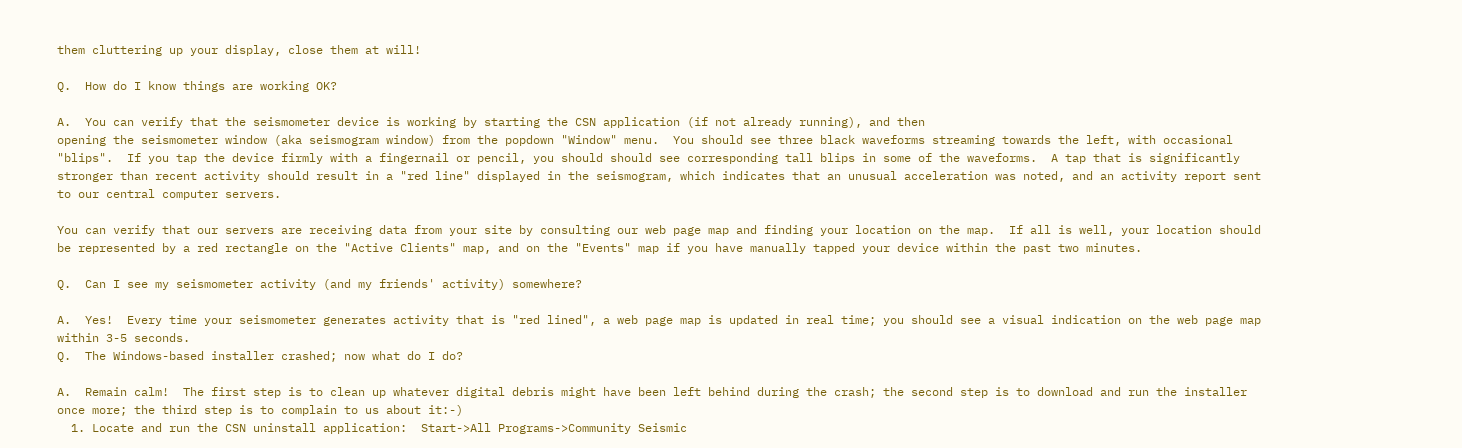them cluttering up your display, close them at will!

Q.  How do I know things are working OK?

A.  You can verify that the seismometer device is working by starting the CSN application (if not already running), and then
opening the seismometer window (aka seismogram window) from the popdown "Window" menu.  You should see three black waveforms streaming towards the left, with occasional "blips".  If you tap the device firmly with a fingernail or pencil, you should should see corresponding tall blips in some of the waveforms.  A tap that is significantly stronger than recent activity should result in a "red line" displayed in the seismogram, which indicates that an unusual acceleration was noted, and an activity report sent to our central computer servers.

You can verify that our servers are receiving data from your site by consulting our web page map and finding your location on the map.  If all is well, your location should be represented by a red rectangle on the "Active Clients" map, and on the "Events" map if you have manually tapped your device within the past two minutes.

Q.  Can I see my seismometer activity (and my friends' activity) somewhere?

A.  Yes!  Every time your seismometer generates activity that is "red lined", a web page map is updated in real time; you should see a visual indication on the web page map within 3-5 seconds.
Q.  The Windows-based installer crashed; now what do I do?

A.  Remain calm!  The first step is to clean up whatever digital debris might have been left behind during the crash; the second step is to download and run the installer once more; the third step is to complain to us about it:-)
  1. Locate and run the CSN uninstall application:  Start->All Programs->Community Seismic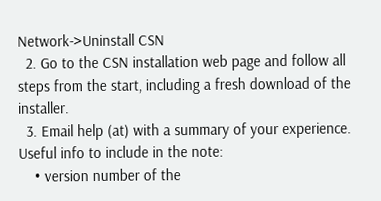Network->Uninstall CSN
  2. Go to the CSN installation web page and follow all steps from the start, including a fresh download of the installer.
  3. Email help (at) with a summary of your experience.  Useful info to include in the note:
    • version number of the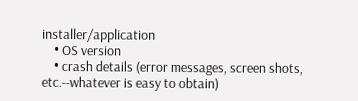installer/application
    • OS version
    • crash details (error messages, screen shots, etc.--whatever is easy to obtain)